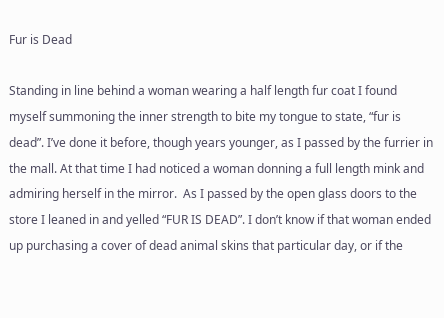Fur is Dead

Standing in line behind a woman wearing a half length fur coat I found myself summoning the inner strength to bite my tongue to state, “fur is dead”. I’ve done it before, though years younger, as I passed by the furrier in the mall. At that time I had noticed a woman donning a full length mink and admiring herself in the mirror.  As I passed by the open glass doors to the store I leaned in and yelled “FUR IS DEAD”. I don’t know if that woman ended up purchasing a cover of dead animal skins that particular day, or if the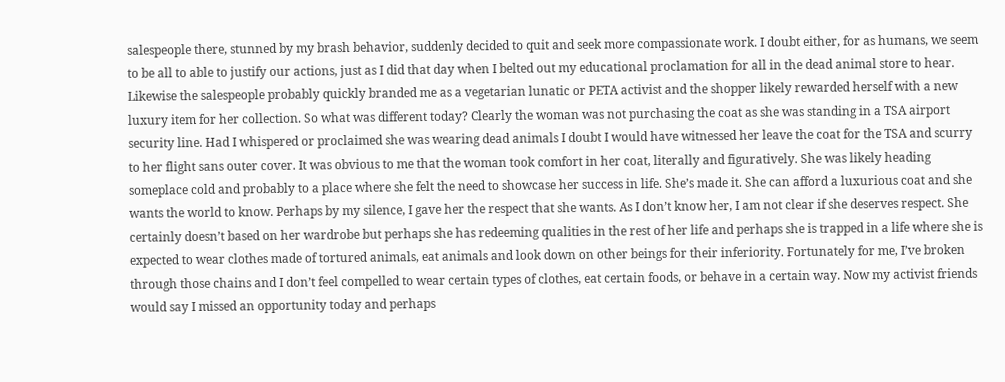salespeople there, stunned by my brash behavior, suddenly decided to quit and seek more compassionate work. I doubt either, for as humans, we seem to be all to able to justify our actions, just as I did that day when I belted out my educational proclamation for all in the dead animal store to hear.  Likewise the salespeople probably quickly branded me as a vegetarian lunatic or PETA activist and the shopper likely rewarded herself with a new luxury item for her collection. So what was different today? Clearly the woman was not purchasing the coat as she was standing in a TSA airport security line. Had I whispered or proclaimed she was wearing dead animals I doubt I would have witnessed her leave the coat for the TSA and scurry to her flight sans outer cover. It was obvious to me that the woman took comfort in her coat, literally and figuratively. She was likely heading someplace cold and probably to a place where she felt the need to showcase her success in life. She’s made it. She can afford a luxurious coat and she wants the world to know. Perhaps by my silence, I gave her the respect that she wants. As I don’t know her, I am not clear if she deserves respect. She certainly doesn’t based on her wardrobe but perhaps she has redeeming qualities in the rest of her life and perhaps she is trapped in a life where she is expected to wear clothes made of tortured animals, eat animals and look down on other beings for their inferiority. Fortunately for me, I’ve broken through those chains and I don’t feel compelled to wear certain types of clothes, eat certain foods, or behave in a certain way. Now my activist friends would say I missed an opportunity today and perhaps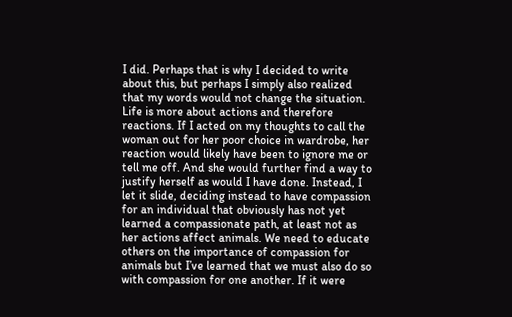I did. Perhaps that is why I decided to write about this, but perhaps I simply also realized that my words would not change the situation. Life is more about actions and therefore reactions. If I acted on my thoughts to call the woman out for her poor choice in wardrobe, her reaction would likely have been to ignore me or tell me off. And she would further find a way to justify herself as would I have done. Instead, I let it slide, deciding instead to have compassion for an individual that obviously has not yet learned a compassionate path, at least not as her actions affect animals. We need to educate others on the importance of compassion for animals but I’ve learned that we must also do so with compassion for one another. If it were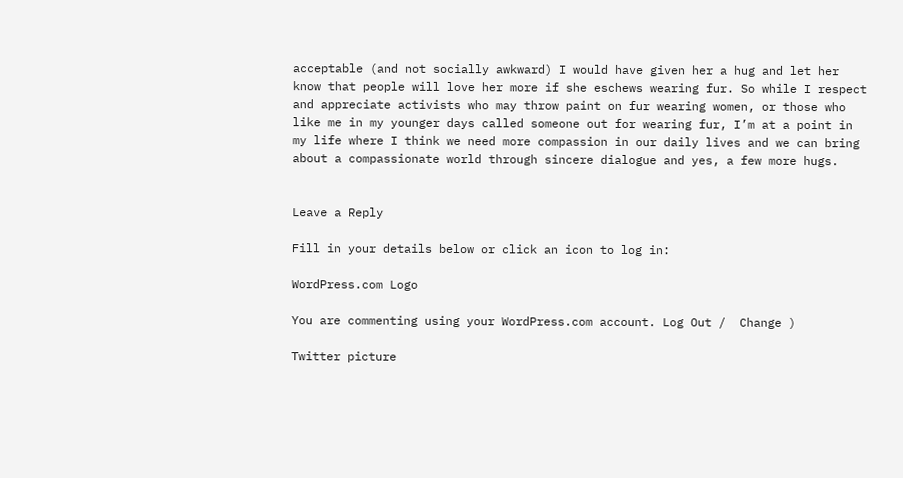acceptable (and not socially awkward) I would have given her a hug and let her know that people will love her more if she eschews wearing fur. So while I respect and appreciate activists who may throw paint on fur wearing women, or those who like me in my younger days called someone out for wearing fur, I’m at a point in my life where I think we need more compassion in our daily lives and we can bring about a compassionate world through sincere dialogue and yes, a few more hugs.


Leave a Reply

Fill in your details below or click an icon to log in:

WordPress.com Logo

You are commenting using your WordPress.com account. Log Out /  Change )

Twitter picture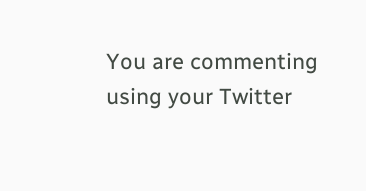You are commenting using your Twitter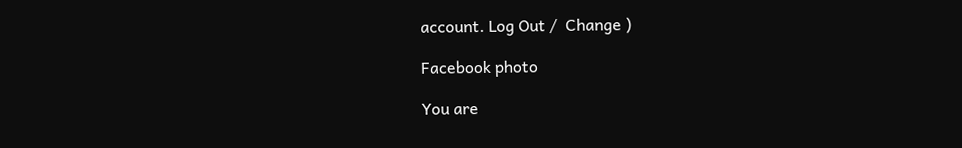account. Log Out /  Change )

Facebook photo

You are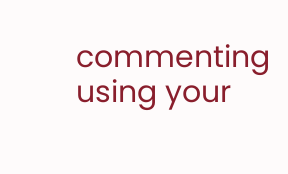commenting using your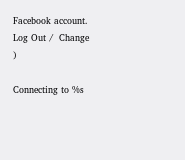Facebook account. Log Out /  Change )

Connecting to %s